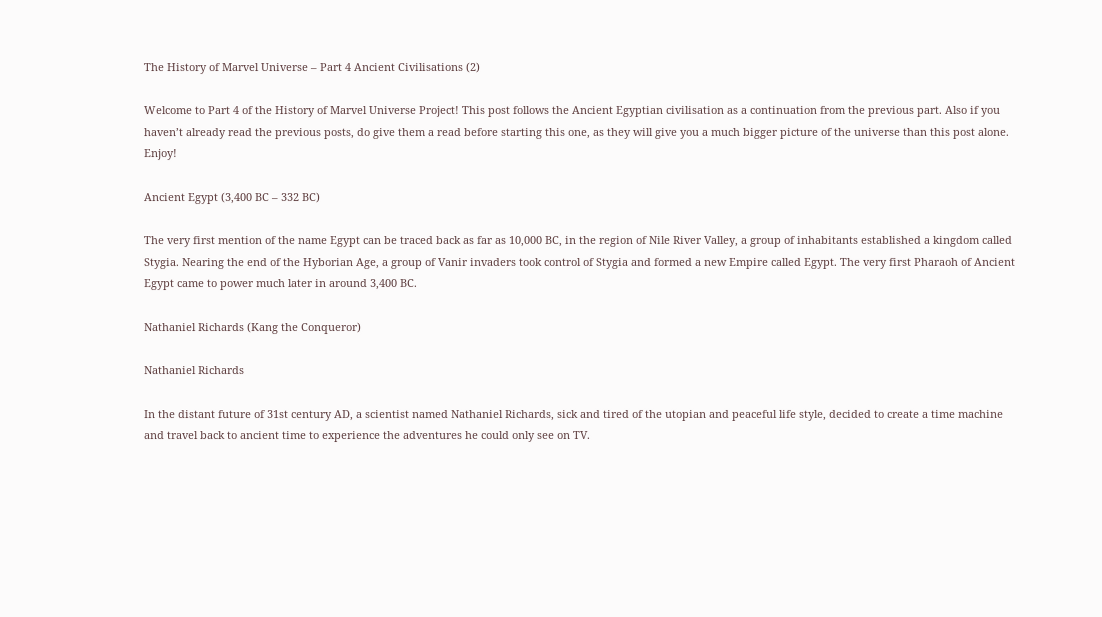The History of Marvel Universe – Part 4 Ancient Civilisations (2)

Welcome to Part 4 of the History of Marvel Universe Project! This post follows the Ancient Egyptian civilisation as a continuation from the previous part. Also if you haven’t already read the previous posts, do give them a read before starting this one, as they will give you a much bigger picture of the universe than this post alone. Enjoy!

Ancient Egypt (3,400 BC – 332 BC)

The very first mention of the name Egypt can be traced back as far as 10,000 BC, in the region of Nile River Valley, a group of inhabitants established a kingdom called Stygia. Nearing the end of the Hyborian Age, a group of Vanir invaders took control of Stygia and formed a new Empire called Egypt. The very first Pharaoh of Ancient Egypt came to power much later in around 3,400 BC.

Nathaniel Richards (Kang the Conqueror)

Nathaniel Richards

In the distant future of 31st century AD, a scientist named Nathaniel Richards, sick and tired of the utopian and peaceful life style, decided to create a time machine and travel back to ancient time to experience the adventures he could only see on TV.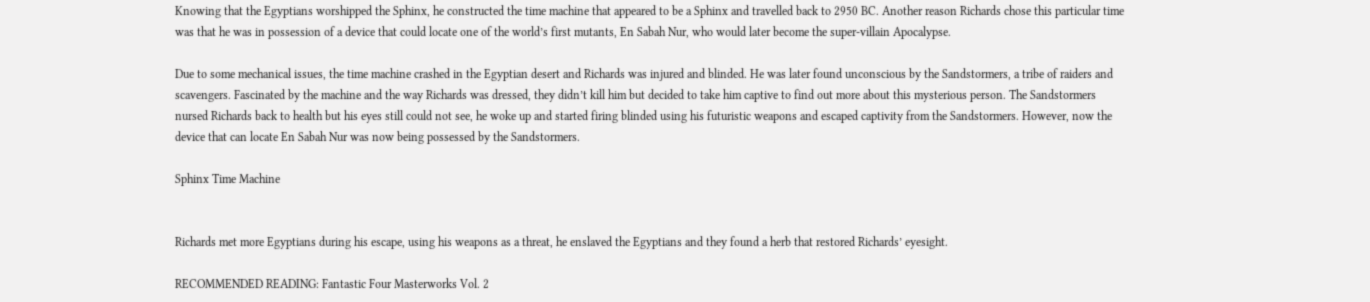Knowing that the Egyptians worshipped the Sphinx, he constructed the time machine that appeared to be a Sphinx and travelled back to 2950 BC. Another reason Richards chose this particular time was that he was in possession of a device that could locate one of the world’s first mutants, En Sabah Nur, who would later become the super-villain Apocalypse.

Due to some mechanical issues, the time machine crashed in the Egyptian desert and Richards was injured and blinded. He was later found unconscious by the Sandstormers, a tribe of raiders and scavengers. Fascinated by the machine and the way Richards was dressed, they didn’t kill him but decided to take him captive to find out more about this mysterious person. The Sandstormers nursed Richards back to health but his eyes still could not see, he woke up and started firing blinded using his futuristic weapons and escaped captivity from the Sandstormers. However, now the device that can locate En Sabah Nur was now being possessed by the Sandstormers.

Sphinx Time Machine


Richards met more Egyptians during his escape, using his weapons as a threat, he enslaved the Egyptians and they found a herb that restored Richards’ eyesight.

RECOMMENDED READING: Fantastic Four Masterworks Vol. 2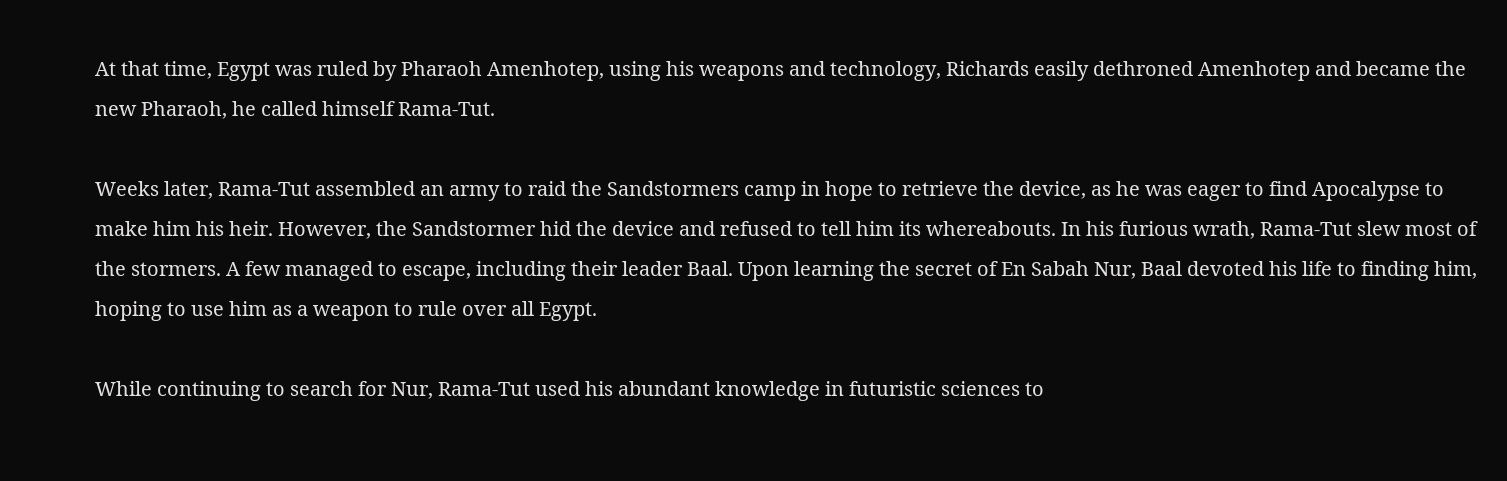At that time, Egypt was ruled by Pharaoh Amenhotep, using his weapons and technology, Richards easily dethroned Amenhotep and became the new Pharaoh, he called himself Rama-Tut.

Weeks later, Rama-Tut assembled an army to raid the Sandstormers camp in hope to retrieve the device, as he was eager to find Apocalypse to make him his heir. However, the Sandstormer hid the device and refused to tell him its whereabouts. In his furious wrath, Rama-Tut slew most of the stormers. A few managed to escape, including their leader Baal. Upon learning the secret of En Sabah Nur, Baal devoted his life to finding him, hoping to use him as a weapon to rule over all Egypt.

While continuing to search for Nur, Rama-Tut used his abundant knowledge in futuristic sciences to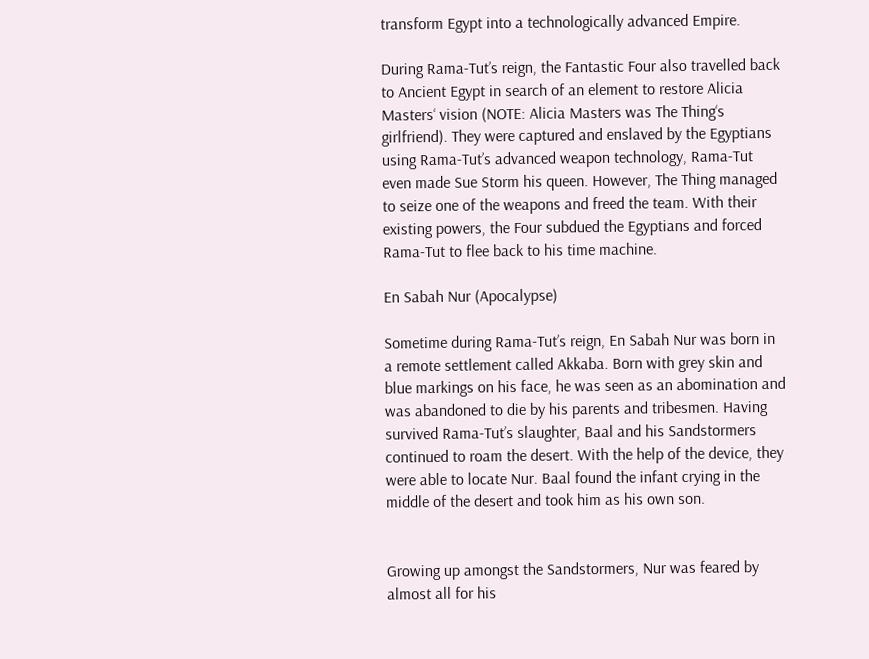transform Egypt into a technologically advanced Empire.

During Rama-Tut’s reign, the Fantastic Four also travelled back to Ancient Egypt in search of an element to restore Alicia Masters‘ vision (NOTE: Alicia Masters was The Thing‘s girlfriend). They were captured and enslaved by the Egyptians using Rama-Tut’s advanced weapon technology, Rama-Tut even made Sue Storm his queen. However, The Thing managed to seize one of the weapons and freed the team. With their existing powers, the Four subdued the Egyptians and forced Rama-Tut to flee back to his time machine.

En Sabah Nur (Apocalypse)

Sometime during Rama-Tut’s reign, En Sabah Nur was born in a remote settlement called Akkaba. Born with grey skin and blue markings on his face, he was seen as an abomination and was abandoned to die by his parents and tribesmen. Having survived Rama-Tut’s slaughter, Baal and his Sandstormers continued to roam the desert. With the help of the device, they were able to locate Nur. Baal found the infant crying in the middle of the desert and took him as his own son.


Growing up amongst the Sandstormers, Nur was feared by almost all for his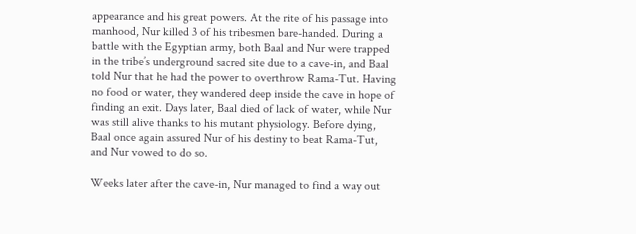appearance and his great powers. At the rite of his passage into manhood, Nur killed 3 of his tribesmen bare-handed. During a battle with the Egyptian army, both Baal and Nur were trapped in the tribe’s underground sacred site due to a cave-in, and Baal told Nur that he had the power to overthrow Rama-Tut. Having no food or water, they wandered deep inside the cave in hope of finding an exit. Days later, Baal died of lack of water, while Nur was still alive thanks to his mutant physiology. Before dying, Baal once again assured Nur of his destiny to beat Rama-Tut, and Nur vowed to do so.

Weeks later after the cave-in, Nur managed to find a way out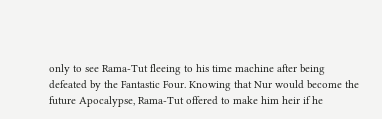only to see Rama-Tut fleeing to his time machine after being defeated by the Fantastic Four. Knowing that Nur would become the future Apocalypse, Rama-Tut offered to make him heir if he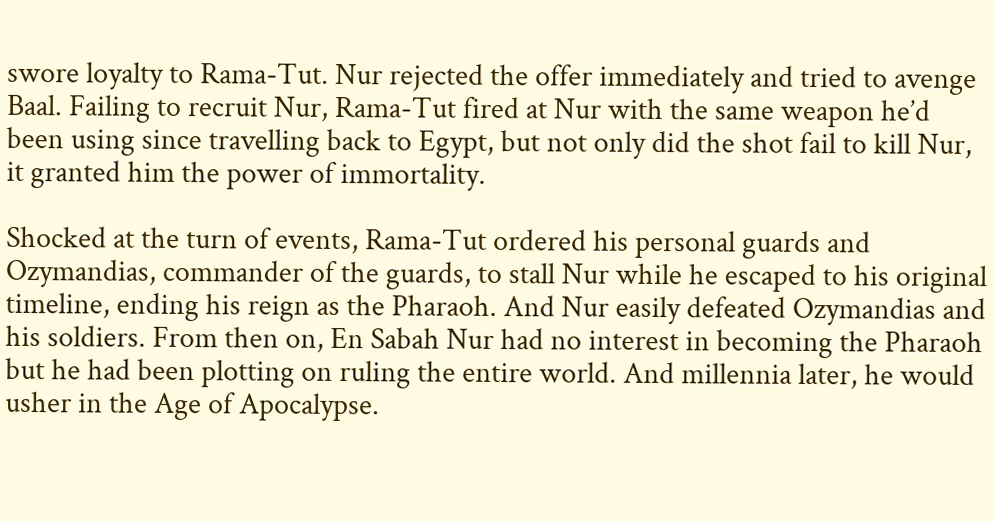swore loyalty to Rama-Tut. Nur rejected the offer immediately and tried to avenge Baal. Failing to recruit Nur, Rama-Tut fired at Nur with the same weapon he’d been using since travelling back to Egypt, but not only did the shot fail to kill Nur, it granted him the power of immortality.

Shocked at the turn of events, Rama-Tut ordered his personal guards and Ozymandias, commander of the guards, to stall Nur while he escaped to his original timeline, ending his reign as the Pharaoh. And Nur easily defeated Ozymandias and his soldiers. From then on, En Sabah Nur had no interest in becoming the Pharaoh but he had been plotting on ruling the entire world. And millennia later, he would usher in the Age of Apocalypse.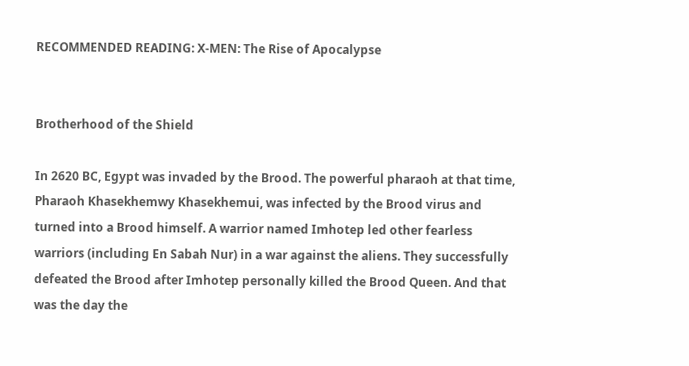RECOMMENDED READING: X-MEN: The Rise of Apocalypse


Brotherhood of the Shield

In 2620 BC, Egypt was invaded by the Brood. The powerful pharaoh at that time, Pharaoh Khasekhemwy Khasekhemui, was infected by the Brood virus and turned into a Brood himself. A warrior named Imhotep led other fearless warriors (including En Sabah Nur) in a war against the aliens. They successfully defeated the Brood after Imhotep personally killed the Brood Queen. And that was the day the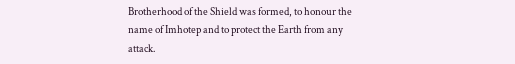Brotherhood of the Shield was formed, to honour the name of Imhotep and to protect the Earth from any attack.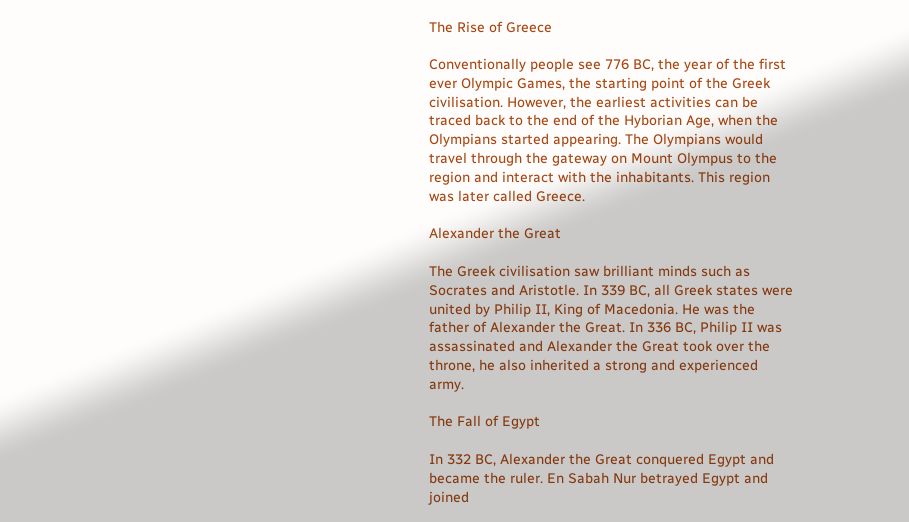The Rise of Greece

Conventionally people see 776 BC, the year of the first ever Olympic Games, the starting point of the Greek civilisation. However, the earliest activities can be traced back to the end of the Hyborian Age, when the Olympians started appearing. The Olympians would travel through the gateway on Mount Olympus to the region and interact with the inhabitants. This region was later called Greece.

Alexander the Great

The Greek civilisation saw brilliant minds such as Socrates and Aristotle. In 339 BC, all Greek states were united by Philip II, King of Macedonia. He was the father of Alexander the Great. In 336 BC, Philip II was assassinated and Alexander the Great took over the throne, he also inherited a strong and experienced army.

The Fall of Egypt

In 332 BC, Alexander the Great conquered Egypt and became the ruler. En Sabah Nur betrayed Egypt and joined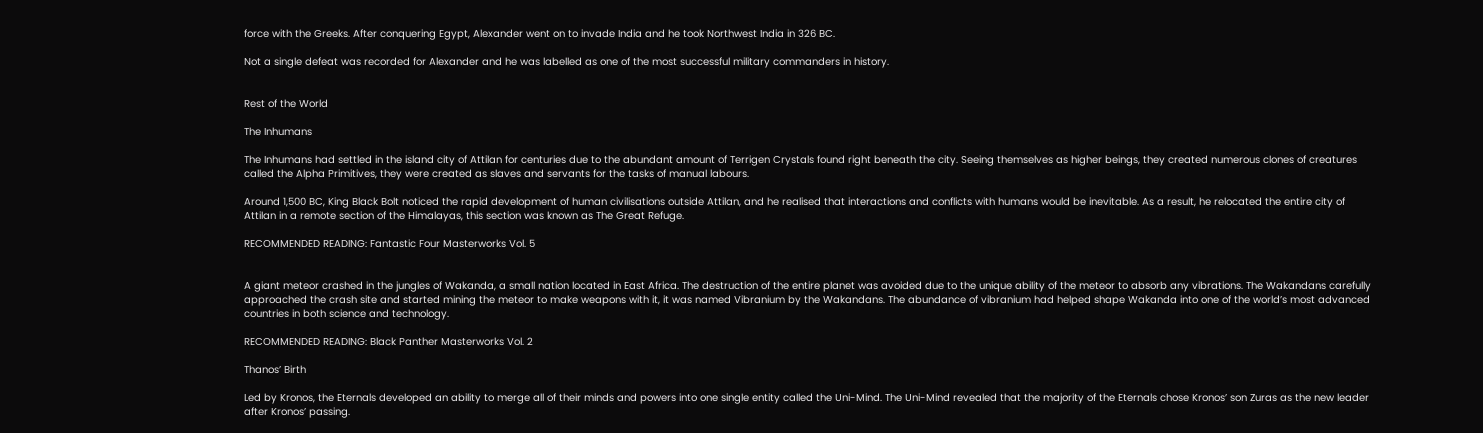force with the Greeks. After conquering Egypt, Alexander went on to invade India and he took Northwest India in 326 BC.

Not a single defeat was recorded for Alexander and he was labelled as one of the most successful military commanders in history.


Rest of the World

The Inhumans

The Inhumans had settled in the island city of Attilan for centuries due to the abundant amount of Terrigen Crystals found right beneath the city. Seeing themselves as higher beings, they created numerous clones of creatures called the Alpha Primitives, they were created as slaves and servants for the tasks of manual labours.

Around 1,500 BC, King Black Bolt noticed the rapid development of human civilisations outside Attilan, and he realised that interactions and conflicts with humans would be inevitable. As a result, he relocated the entire city of Attilan in a remote section of the Himalayas, this section was known as The Great Refuge.

RECOMMENDED READING: Fantastic Four Masterworks Vol. 5


A giant meteor crashed in the jungles of Wakanda, a small nation located in East Africa. The destruction of the entire planet was avoided due to the unique ability of the meteor to absorb any vibrations. The Wakandans carefully approached the crash site and started mining the meteor to make weapons with it, it was named Vibranium by the Wakandans. The abundance of vibranium had helped shape Wakanda into one of the world’s most advanced countries in both science and technology.

RECOMMENDED READING: Black Panther Masterworks Vol. 2

Thanos’ Birth

Led by Kronos, the Eternals developed an ability to merge all of their minds and powers into one single entity called the Uni-Mind. The Uni-Mind revealed that the majority of the Eternals chose Kronos’ son Zuras as the new leader after Kronos’ passing.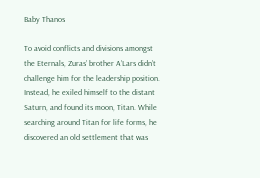Baby Thanos

To avoid conflicts and divisions amongst the Eternals, Zuras’ brother A’Lars didn’t challenge him for the leadership position. Instead, he exiled himself to the distant Saturn, and found its moon, Titan. While searching around Titan for life forms, he discovered an old settlement that was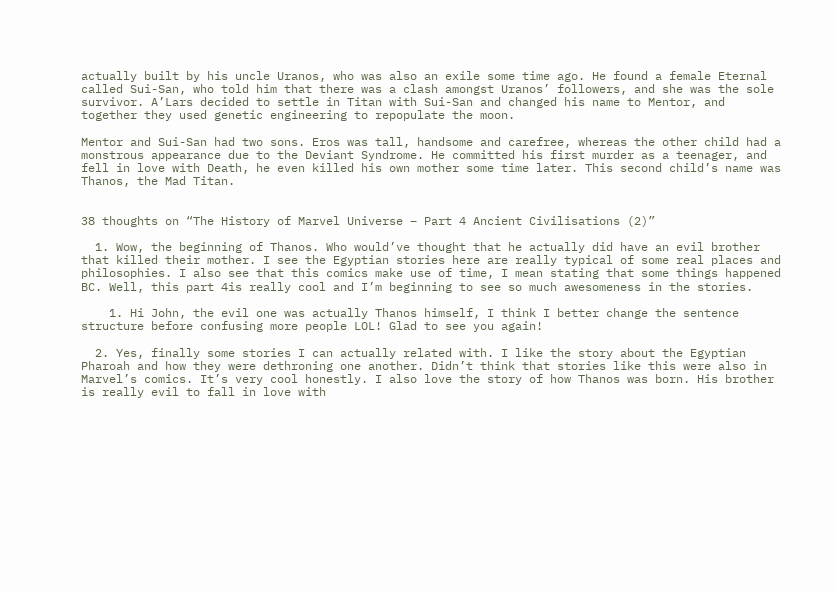actually built by his uncle Uranos, who was also an exile some time ago. He found a female Eternal called Sui-San, who told him that there was a clash amongst Uranos’ followers, and she was the sole survivor. A’Lars decided to settle in Titan with Sui-San and changed his name to Mentor, and together they used genetic engineering to repopulate the moon.

Mentor and Sui-San had two sons. Eros was tall, handsome and carefree, whereas the other child had a monstrous appearance due to the Deviant Syndrome. He committed his first murder as a teenager, and fell in love with Death, he even killed his own mother some time later. This second child’s name was Thanos, the Mad Titan.


38 thoughts on “The History of Marvel Universe – Part 4 Ancient Civilisations (2)”

  1. Wow, the beginning of Thanos. Who would’ve thought that he actually did have an evil brother that killed their mother. I see the Egyptian stories here are really typical of some real places and philosophies. I also see that this comics make use of time, I mean stating that some things happened BC. Well, this part 4is really cool and I’m beginning to see so much awesomeness in the stories.

    1. Hi John, the evil one was actually Thanos himself, I think I better change the sentence structure before confusing more people LOL! Glad to see you again!

  2. Yes, finally some stories I can actually related with. I like the story about the Egyptian Pharoah and how they were dethroning one another. Didn’t think that stories like this were also in Marvel’s comics. It’s very cool honestly. I also love the story of how Thanos was born. His brother is really evil to fall in love with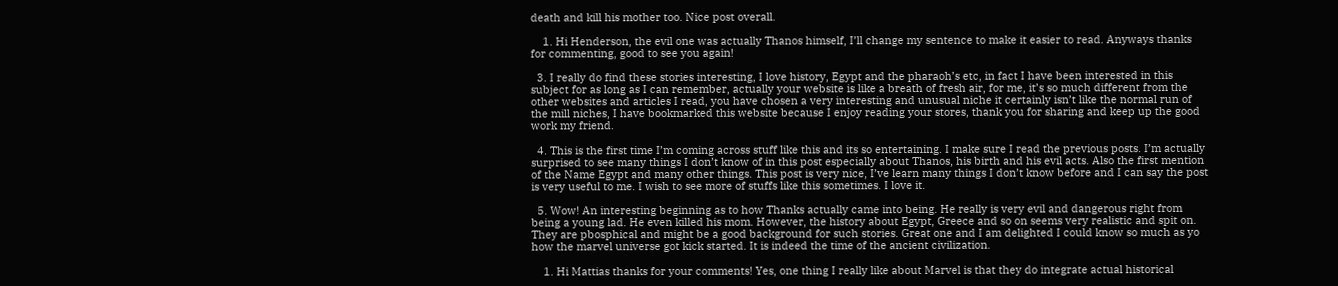death and kill his mother too. Nice post overall.

    1. Hi Henderson, the evil one was actually Thanos himself, I’ll change my sentence to make it easier to read. Anyways thanks for commenting, good to see you again!

  3. I really do find these stories interesting, I love history, Egypt and the pharaoh’s etc, in fact I have been interested in this subject for as long as I can remember, actually your website is like a breath of fresh air, for me, it’s so much different from the other websites and articles I read, you have chosen a very interesting and unusual niche it certainly isn’t like the normal run of the mill niches, I have bookmarked this website because I enjoy reading your stores, thank you for sharing and keep up the good work my friend.

  4. This is the first time I’m coming across stuff like this and its so entertaining. I make sure I read the previous posts. I’m actually surprised to see many things I don’t know of in this post especially about Thanos, his birth and his evil acts. Also the first mention of the Name Egypt and many other things. This post is very nice, I’ve learn many things I don’t know before and I can say the post is very useful to me. I wish to see more of stuffs like this sometimes. I love it.

  5. Wow! An interesting beginning as to how Thanks actually came into being. He really is very evil and dangerous right from being a young lad. He even killed his mom. However, the history about Egypt, Greece and so on seems very realistic and spit on. They are pbosphical and might be a good background for such stories. Great one and I am delighted I could know so much as yo how the marvel universe got kick started. It is indeed the time of the ancient civilization.

    1. Hi Mattias thanks for your comments! Yes, one thing I really like about Marvel is that they do integrate actual historical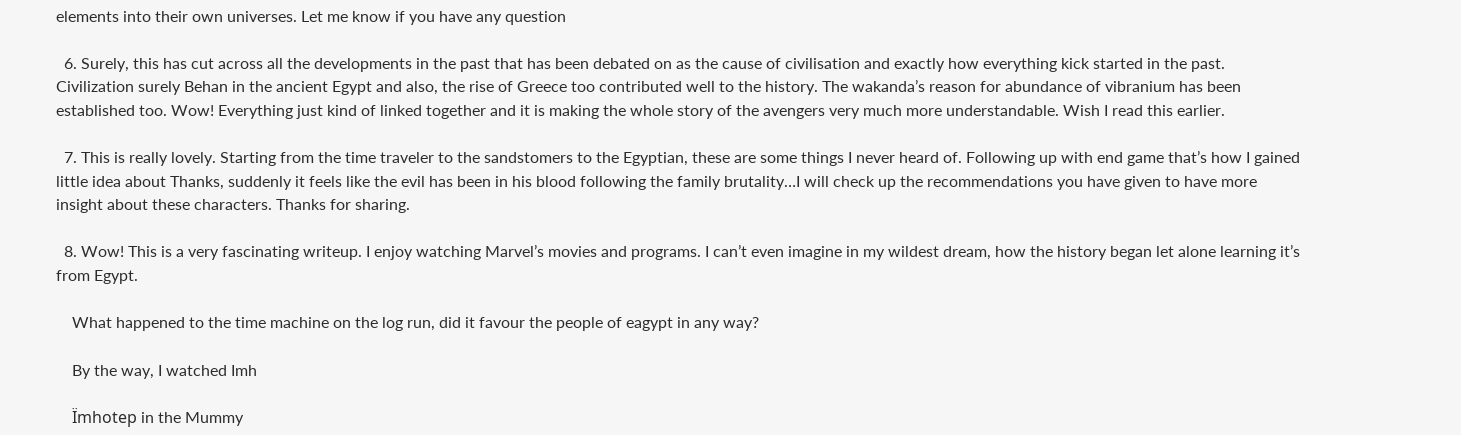elements into their own universes. Let me know if you have any question

  6. Surely, this has cut across all the developments in the past that has been debated on as the cause of civilisation and exactly how everything kick started in the past. Civilization surely Behan in the ancient Egypt and also, the rise of Greece too contributed well to the history. The wakanda’s reason for abundance of vibranium has been  established too. Wow! Everything just kind of linked together and it is making the whole story of the avengers very much more understandable. Wish I read this earlier.

  7. This is really lovely. Starting from the time traveler to the sandstomers to the Egyptian, these are some things I never heard of. Following up with end game that’s how I gained little idea about Thanks, suddenly it feels like the evil has been in his blood following the family brutality…I will check up the recommendations you have given to have more insight about these characters. Thanks for sharing.

  8. Wow! This is a very fascinating writeup. I enjoy watching Marvel’s movies and programs. I can’t even imagine in my wildest dream, how the history began let alone learning it’s from Egypt.

    What happened to the time machine on the log run, did it favour the people of eagypt in any way?

    By the way, I watched Imh

    Ïmhotep in the Mummy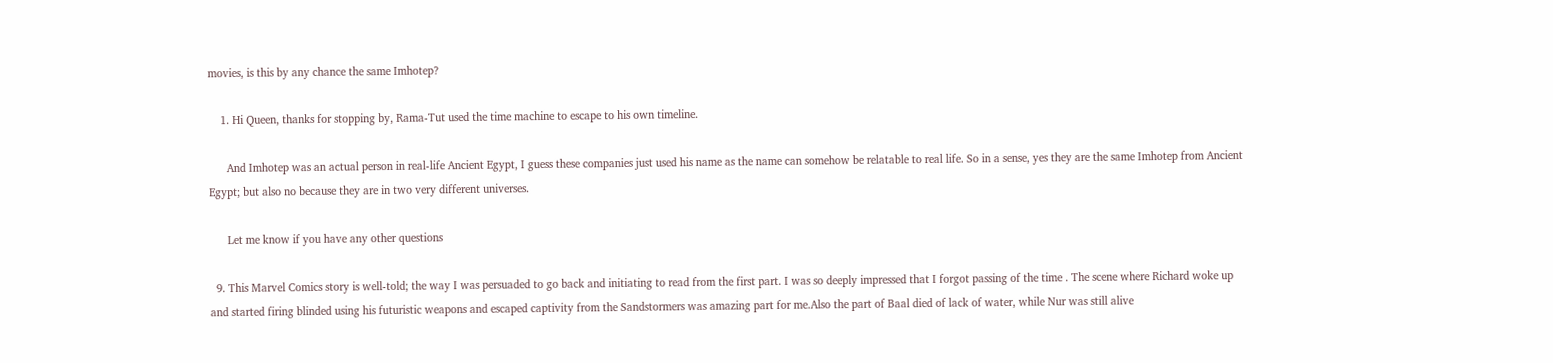movies, is this by any chance the same Imhotep?

    1. Hi Queen, thanks for stopping by, Rama-Tut used the time machine to escape to his own timeline.

      And Imhotep was an actual person in real-life Ancient Egypt, I guess these companies just used his name as the name can somehow be relatable to real life. So in a sense, yes they are the same Imhotep from Ancient Egypt; but also no because they are in two very different universes.

      Let me know if you have any other questions

  9. This Marvel Comics story is well-told; the way I was persuaded to go back and initiating to read from the first part. I was so deeply impressed that I forgot passing of the time . The scene where Richard woke up and started firing blinded using his futuristic weapons and escaped captivity from the Sandstormers was amazing part for me.Also the part of Baal died of lack of water, while Nur was still alive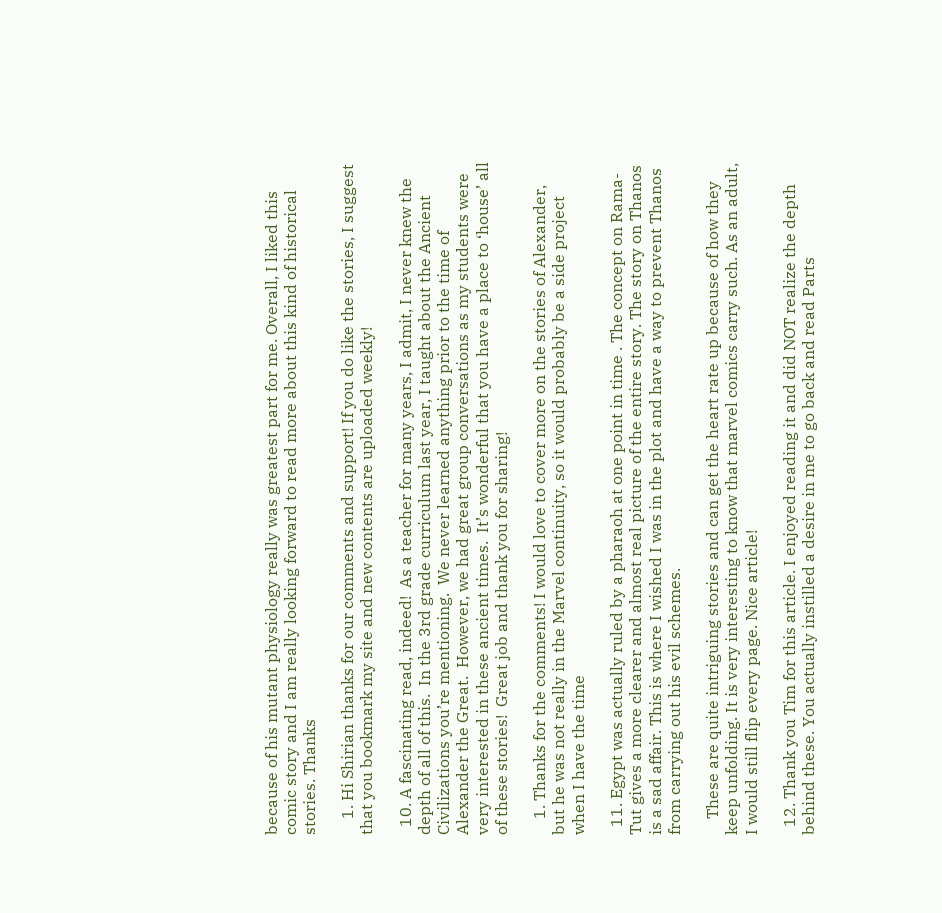because of his mutant physiology really was greatest part for me. Overall, I liked this comic story and I am really looking forward to read more about this kind of historical stories. Thanks

    1. Hi Shirian thanks for our comments and support! If you do like the stories, I suggest that you bookmark my site and new contents are uploaded weekly!

  10. A fascinating read, indeed!  As a teacher for many years, I admit, I never knew the depth of all of this.  In the 3rd grade curriculum last year, I taught about the Ancient Civilizations you’re mentioning.  We never learned anything prior to the time of Alexander the Great.  However, we had great group conversations as my students were very interested in these ancient times.  It’s wonderful that you have a place to ‘house’ all of these stories!  Great job and thank you for sharing!

    1. Thanks for the comments! I would love to cover more on the stories of Alexander, but he was not really in the Marvel continuity, so it would probably be a side project when I have the time

  11. Egypt was actually ruled by a pharaoh at one point in time . The concept on Rama-Tut gives a more clearer and almost real picture of the entire story. The story on Thanos is a sad affair. This is where I wished I was in the plot and have a way to prevent Thanos from carrying out his evil schemes.

    These are quite intriguing stories and can get the heart rate up because of how they keep unfolding. It is very interesting to know that marvel comics carry such. As an adult, I would still flip every page. Nice article!

  12. Thank you Tim for this article. I enjoyed reading it and did NOT realize the depth behind these. You actually instilled a desire in me to go back and read Parts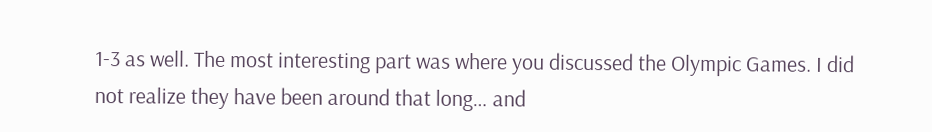1-3 as well. The most interesting part was where you discussed the Olympic Games. I did not realize they have been around that long… and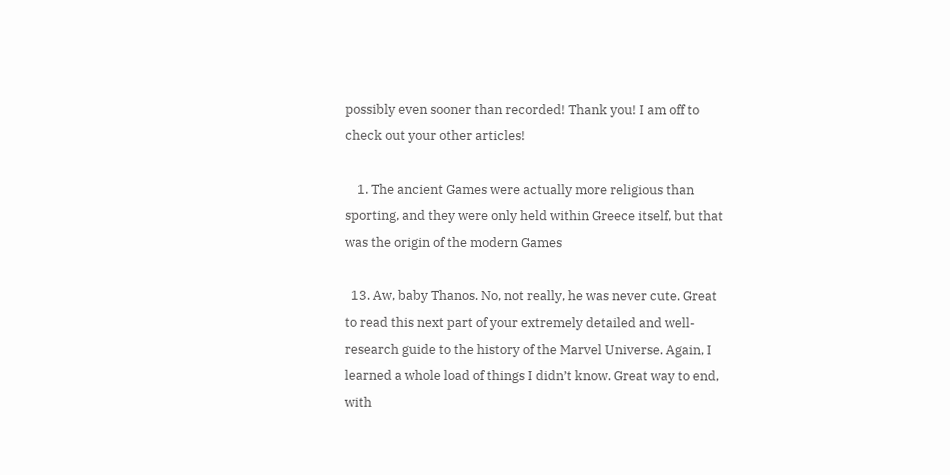possibly even sooner than recorded! Thank you! I am off to check out your other articles!

    1. The ancient Games were actually more religious than sporting, and they were only held within Greece itself, but that was the origin of the modern Games

  13. Aw, baby Thanos. No, not really, he was never cute. Great to read this next part of your extremely detailed and well-research guide to the history of the Marvel Universe. Again, I learned a whole load of things I didn’t know. Great way to end, with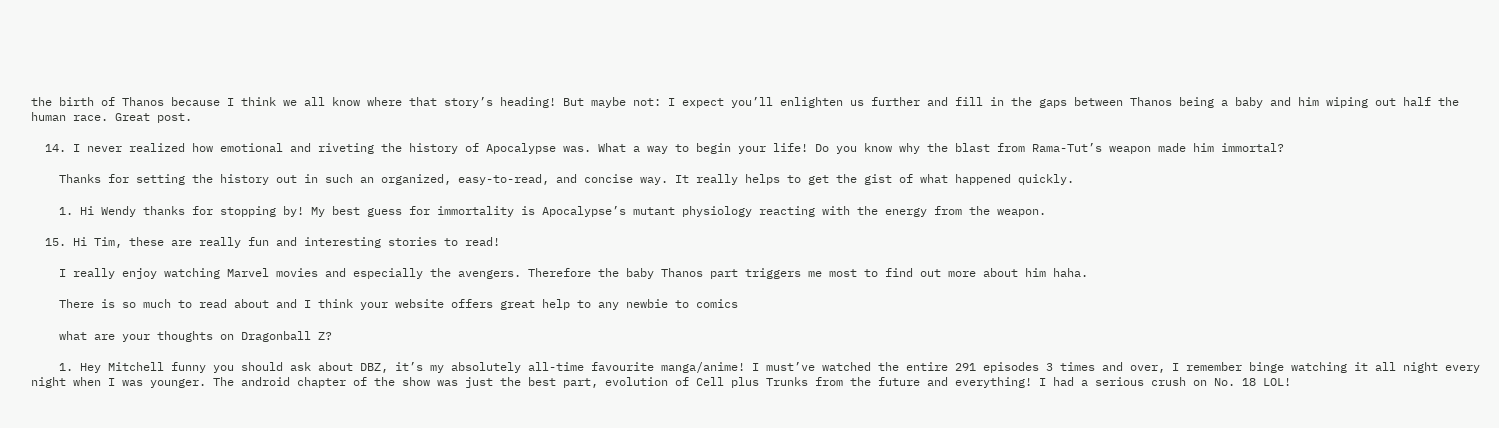the birth of Thanos because I think we all know where that story’s heading! But maybe not: I expect you’ll enlighten us further and fill in the gaps between Thanos being a baby and him wiping out half the human race. Great post.

  14. I never realized how emotional and riveting the history of Apocalypse was. What a way to begin your life! Do you know why the blast from Rama-Tut’s weapon made him immortal?

    Thanks for setting the history out in such an organized, easy-to-read, and concise way. It really helps to get the gist of what happened quickly.

    1. Hi Wendy thanks for stopping by! My best guess for immortality is Apocalypse’s mutant physiology reacting with the energy from the weapon.

  15. Hi Tim, these are really fun and interesting stories to read!

    I really enjoy watching Marvel movies and especially the avengers. Therefore the baby Thanos part triggers me most to find out more about him haha.

    There is so much to read about and I think your website offers great help to any newbie to comics

    what are your thoughts on Dragonball Z?

    1. Hey Mitchell funny you should ask about DBZ, it’s my absolutely all-time favourite manga/anime! I must’ve watched the entire 291 episodes 3 times and over, I remember binge watching it all night every night when I was younger. The android chapter of the show was just the best part, evolution of Cell plus Trunks from the future and everything! I had a serious crush on No. 18 LOL!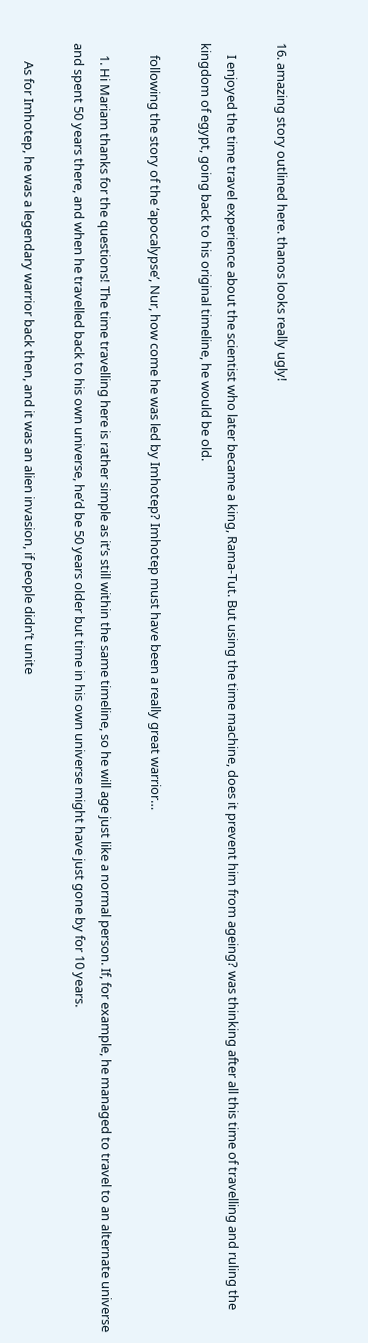16. amazing story outlined here. thanos looks really ugly!

    I enjoyed the time travel experience about the scientist who later became a king, Rama-Tut. But using the time machine, does it prevent him from ageing? was thinking after all this time of travelling and ruling the kingdom of egypt, going back to his original timeline, he would be old.

    following the story of the ‘apocalypse’, Nur, how come he was led by Imhotep? Imhotep must have been a really great warrior…

    1. Hi Mariam thanks for the questions! The time travelling here is rather simple as it’s still within the same timeline, so he will age just like a normal person. If, for example, he managed to travel to an alternate universe and spent 50 years there, and when he travelled back to his own universe, he’d be 50 years older but time in his own universe might have just gone by for 10 years.

      As for Imhotep, he was a legendary warrior back then, and it was an alien invasion, if people didn’t unite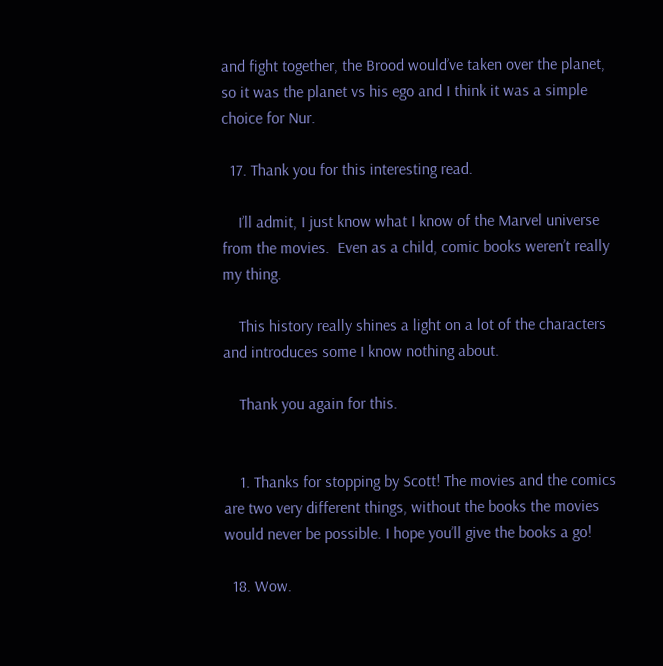and fight together, the Brood would’ve taken over the planet, so it was the planet vs his ego and I think it was a simple choice for Nur.

  17. Thank you for this interesting read.

    I’ll admit, I just know what I know of the Marvel universe from the movies.  Even as a child, comic books weren’t really my thing.

    This history really shines a light on a lot of the characters and introduces some I know nothing about.

    Thank you again for this.


    1. Thanks for stopping by Scott! The movies and the comics are two very different things, without the books the movies would never be possible. I hope you’ll give the books a go!

  18. Wow.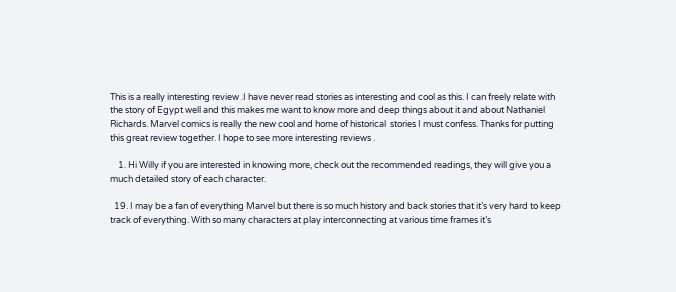This is a really interesting review .I have never read stories as interesting and cool as this. I can freely relate with the story of Egypt well and this makes me want to know more and deep things about it and about Nathaniel  Richards. Marvel comics is really the new cool and home of historical  stories I must confess. Thanks for putting this great review together. I hope to see more interesting reviews .

    1. Hi Willy if you are interested in knowing more, check out the recommended readings, they will give you a much detailed story of each character.

  19. I may be a fan of everything Marvel but there is so much history and back stories that it’s very hard to keep track of everything. With so many characters at play interconnecting at various time frames it’s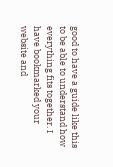good to have a guide like this to be able to understand how everything fits together. I have bookmarked your website and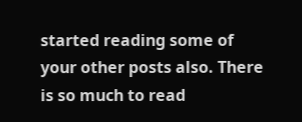started reading some of your other posts also. There is so much to read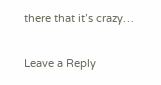there that it’s crazy…

Leave a Reply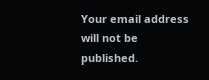Your email address will not be published.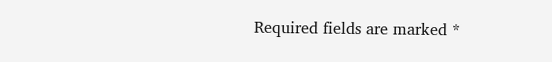Required fields are marked *